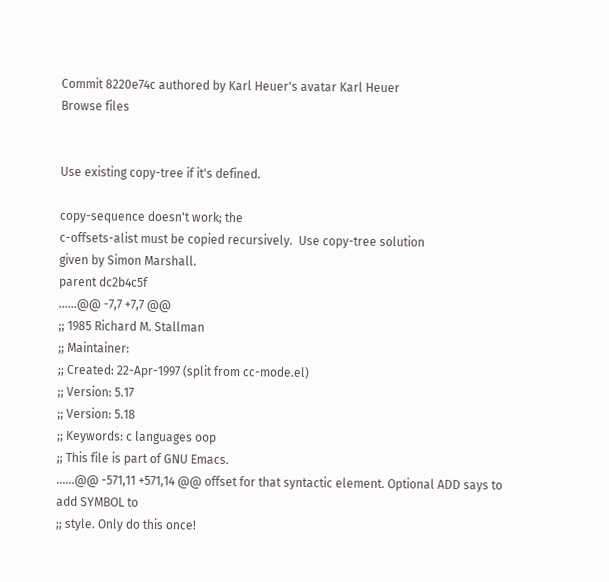Commit 8220e74c authored by Karl Heuer's avatar Karl Heuer
Browse files


Use existing copy-tree if it's defined.

copy-sequence doesn't work; the
c-offsets-alist must be copied recursively.  Use copy-tree solution
given by Simon Marshall.
parent dc2b4c5f
......@@ -7,7 +7,7 @@
;; 1985 Richard M. Stallman
;; Maintainer:
;; Created: 22-Apr-1997 (split from cc-mode.el)
;; Version: 5.17
;; Version: 5.18
;; Keywords: c languages oop
;; This file is part of GNU Emacs.
......@@ -571,11 +571,14 @@ offset for that syntactic element. Optional ADD says to add SYMBOL to
;; style. Only do this once!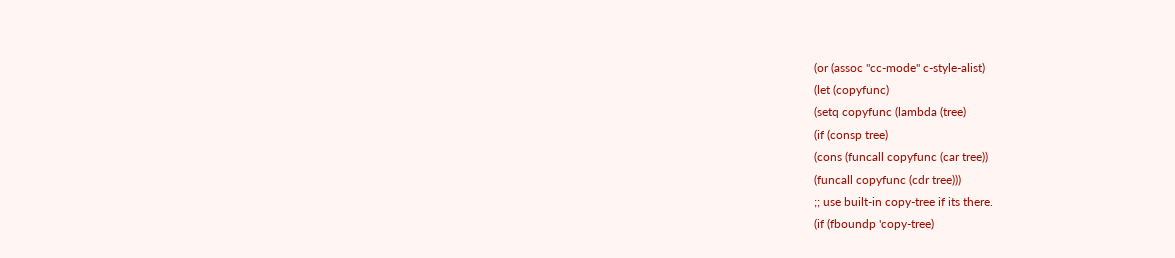(or (assoc "cc-mode" c-style-alist)
(let (copyfunc)
(setq copyfunc (lambda (tree)
(if (consp tree)
(cons (funcall copyfunc (car tree))
(funcall copyfunc (cdr tree)))
;; use built-in copy-tree if its there.
(if (fboundp 'copy-tree)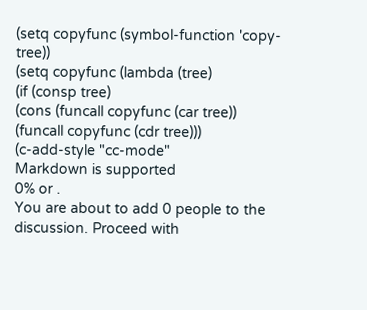(setq copyfunc (symbol-function 'copy-tree))
(setq copyfunc (lambda (tree)
(if (consp tree)
(cons (funcall copyfunc (car tree))
(funcall copyfunc (cdr tree)))
(c-add-style "cc-mode"
Markdown is supported
0% or .
You are about to add 0 people to the discussion. Proceed with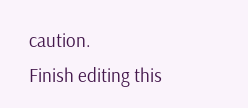caution.
Finish editing this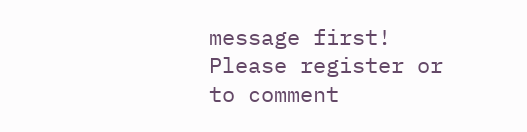message first!
Please register or to comment